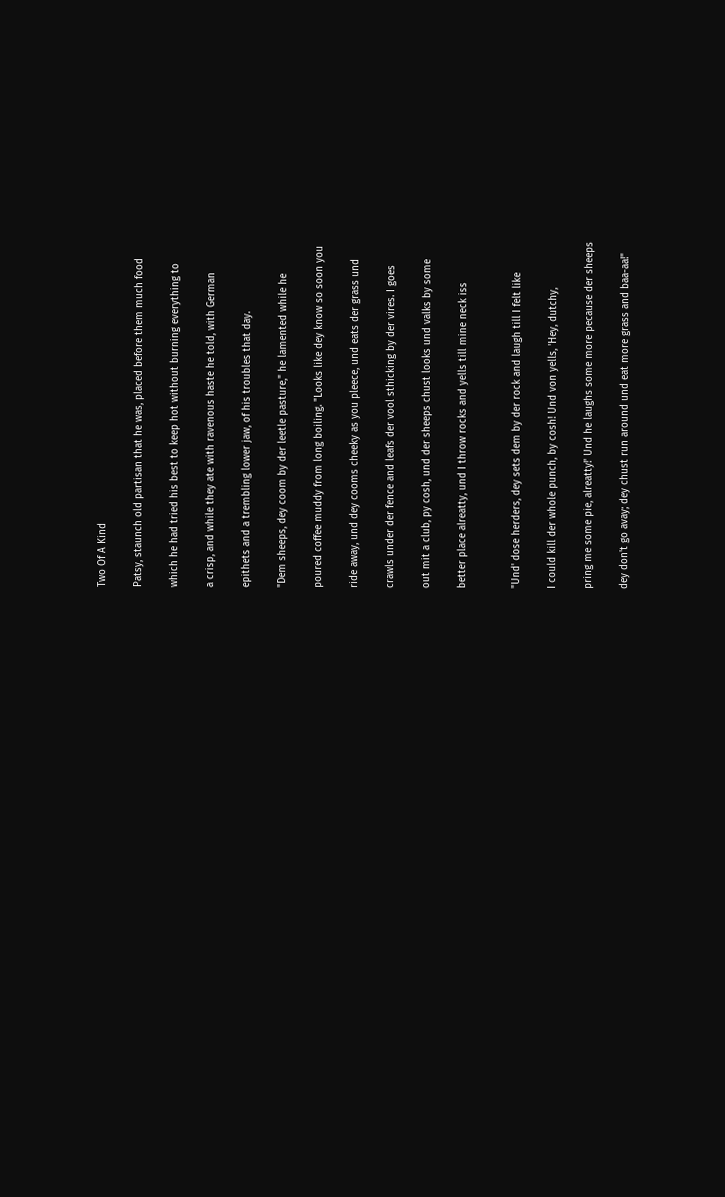Two Of A Kind

Patsy, staunch old partisan that he was, placed before them much food

which he had tried his best to keep hot without burning everything to

a crisp, and while they ate with ravenous haste he told, with German

epithets and a trembling lower jaw, of his troubles that day.

"Dem sheeps, dey coom by der leetle pasture," he lamented while he

poured coffee muddy from long boiling. "Looks like dey know so soon you

ride away, und dey cooms cheeky as you pleece, und eats der grass und

crawls under der fence and leafs der vool sthicking by der vires. I goes

out mit a club, py cosh, und der sheeps chust looks und valks by some

better place alreatty, und I throw rocks and yells till mine neck iss


"Und' dose herders, dey sets dem by der rock and laugh till I felt like

I could kill der whole punch, by cosh! Und von yells, 'Hey, dutchy,

pring me some pie, alreatty!' Und he laughs some more pecause der sheeps

dey don't go avay; dey chust run around und eat more grass and baa-aa!"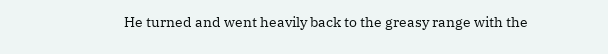He turned and went heavily back to the greasy range with the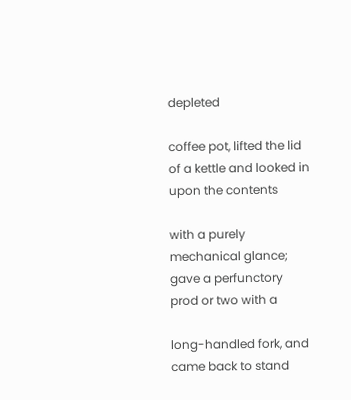depleted

coffee pot, lifted the lid of a kettle and looked in upon the contents

with a purely mechanical glance; gave a perfunctory prod or two with a

long-handled fork, and came back to stand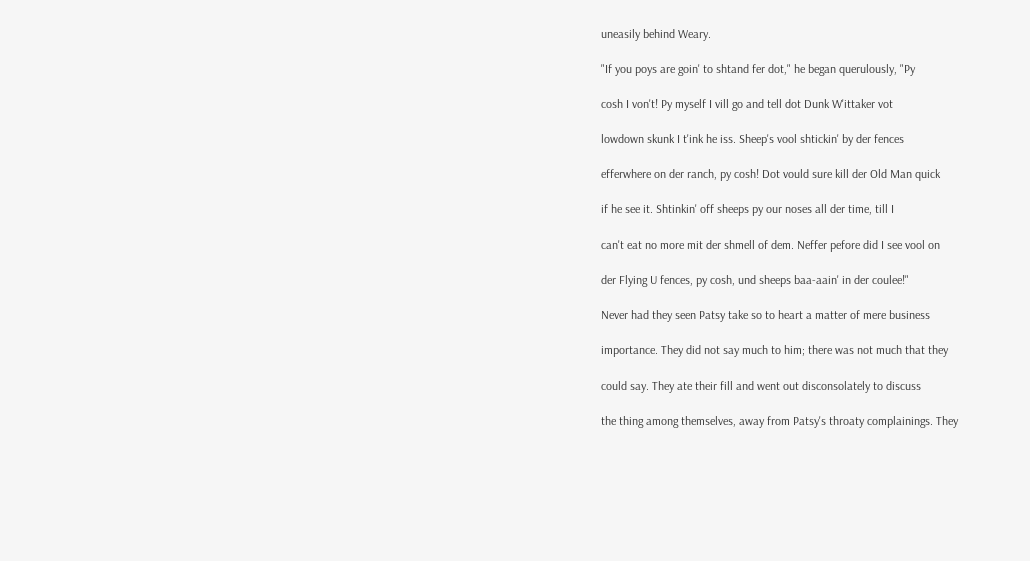uneasily behind Weary.

"If you poys are goin' to shtand fer dot," he began querulously, "Py

cosh I von't! Py myself I vill go and tell dot Dunk W'ittaker vot

lowdown skunk I t'ink he iss. Sheep's vool shtickin' by der fences

efferwhere on der ranch, py cosh! Dot vould sure kill der Old Man quick

if he see it. Shtinkin' off sheeps py our noses all der time, till I

can't eat no more mit der shmell of dem. Neffer pefore did I see vool on

der Flying U fences, py cosh, und sheeps baa-aain' in der coulee!"

Never had they seen Patsy take so to heart a matter of mere business

importance. They did not say much to him; there was not much that they

could say. They ate their fill and went out disconsolately to discuss

the thing among themselves, away from Patsy's throaty complainings. They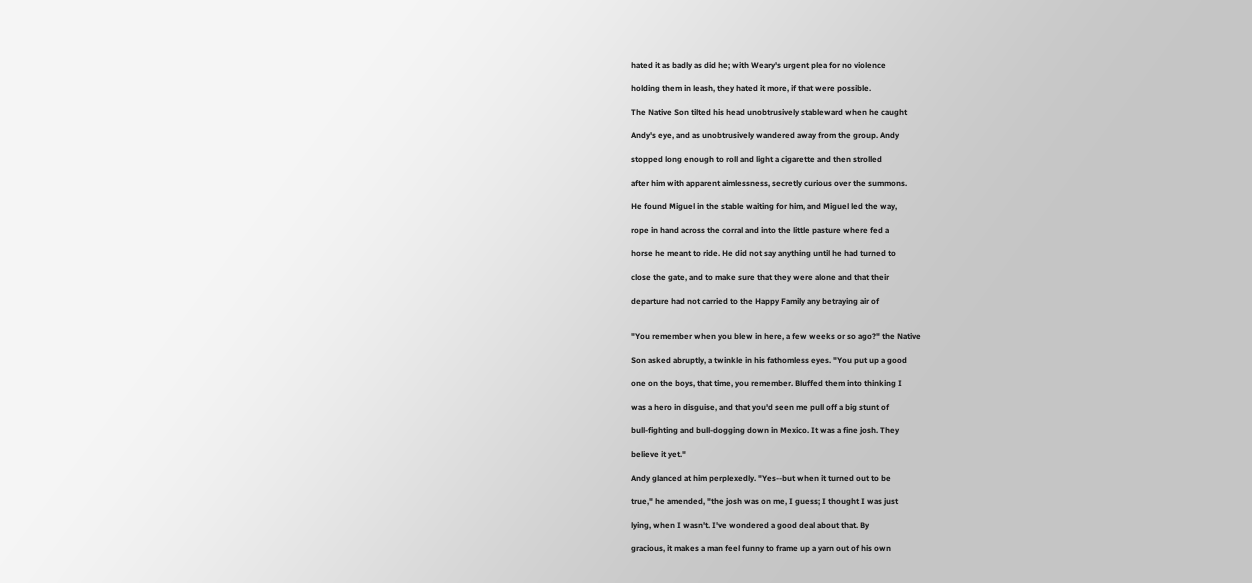hated it as badly as did he; with Weary's urgent plea for no violence

holding them in leash, they hated it more, if that were possible.

The Native Son tilted his head unobtrusively stableward when he caught

Andy's eye, and as unobtrusively wandered away from the group. Andy

stopped long enough to roll and light a cigarette and then strolled

after him with apparent aimlessness, secretly curious over the summons.

He found Miguel in the stable waiting for him, and Miguel led the way,

rope in hand across the corral and into the little pasture where fed a

horse he meant to ride. He did not say anything until he had turned to

close the gate, and to make sure that they were alone and that their

departure had not carried to the Happy Family any betraying air of


"You remember when you blew in here, a few weeks or so ago?" the Native

Son asked abruptly, a twinkle in his fathomless eyes. "You put up a good

one on the boys, that time, you remember. Bluffed them into thinking I

was a hero in disguise, and that you'd seen me pull off a big stunt of

bull-fighting and bull-dogging down in Mexico. It was a fine josh. They

believe it yet."

Andy glanced at him perplexedly. "Yes--but when it turned out to be

true," he amended, "the josh was on me, I guess; I thought I was just

lying, when I wasn't. I've wondered a good deal about that. By

gracious, it makes a man feel funny to frame up a yarn out of his own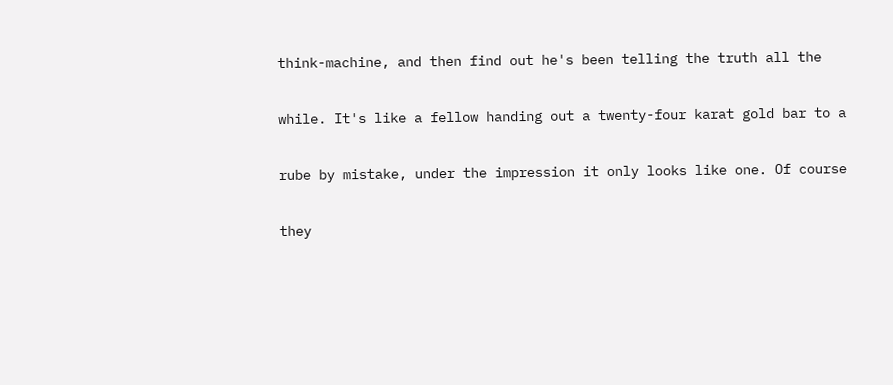think-machine, and then find out he's been telling the truth all the

while. It's like a fellow handing out a twenty-four karat gold bar to a

rube by mistake, under the impression it only looks like one. Of course

they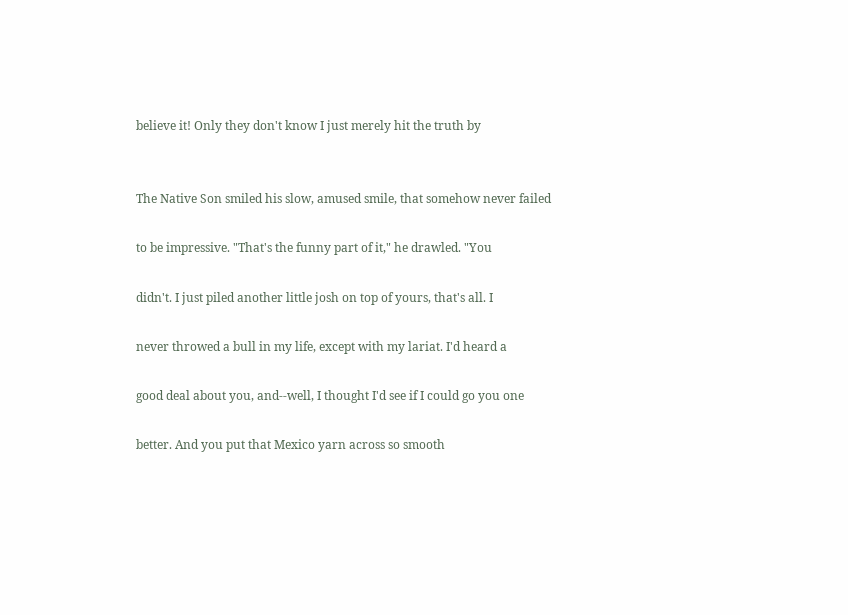believe it! Only they don't know I just merely hit the truth by


The Native Son smiled his slow, amused smile, that somehow never failed

to be impressive. "That's the funny part of it," he drawled. "You

didn't. I just piled another little josh on top of yours, that's all. I

never throwed a bull in my life, except with my lariat. I'd heard a

good deal about you, and--well, I thought I'd see if I could go you one

better. And you put that Mexico yarn across so smooth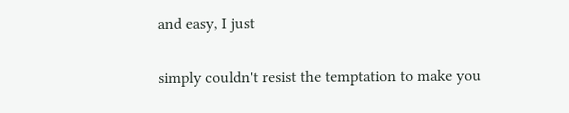and easy, I just

simply couldn't resist the temptation to make you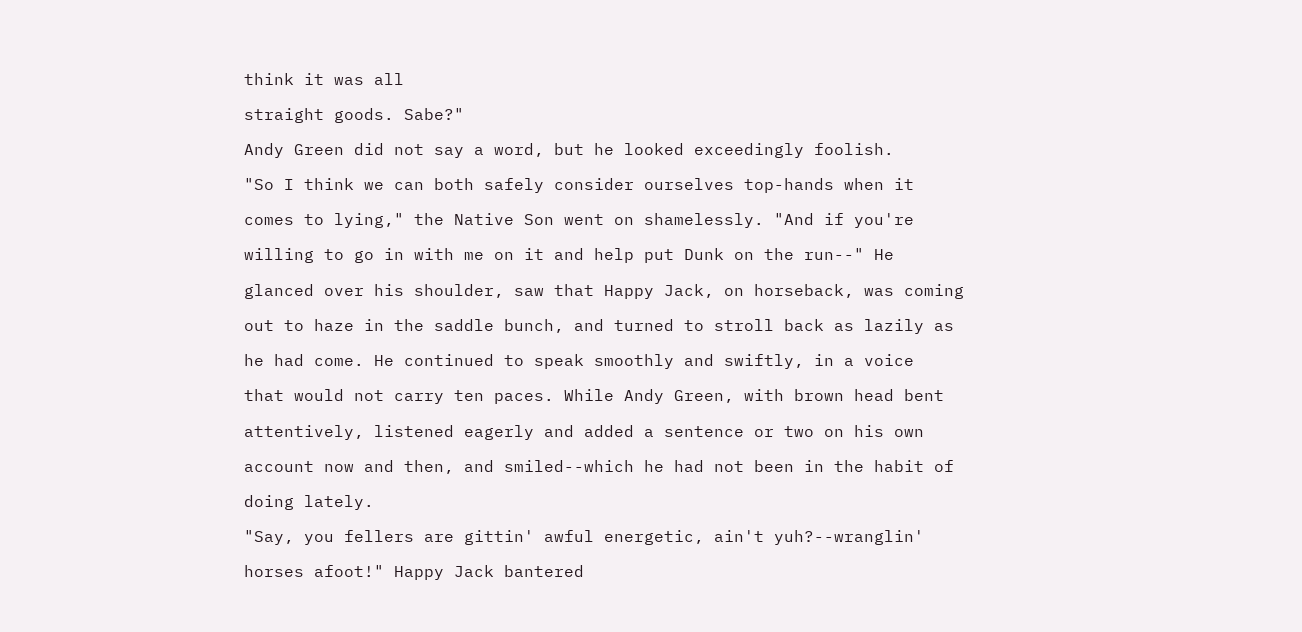think it was all

straight goods. Sabe?"

Andy Green did not say a word, but he looked exceedingly foolish.

"So I think we can both safely consider ourselves top-hands when it

comes to lying," the Native Son went on shamelessly. "And if you're

willing to go in with me on it and help put Dunk on the run--" He

glanced over his shoulder, saw that Happy Jack, on horseback, was coming

out to haze in the saddle bunch, and turned to stroll back as lazily as

he had come. He continued to speak smoothly and swiftly, in a voice

that would not carry ten paces. While Andy Green, with brown head bent

attentively, listened eagerly and added a sentence or two on his own

account now and then, and smiled--which he had not been in the habit of

doing lately.

"Say, you fellers are gittin' awful energetic, ain't yuh?--wranglin'

horses afoot!" Happy Jack bantered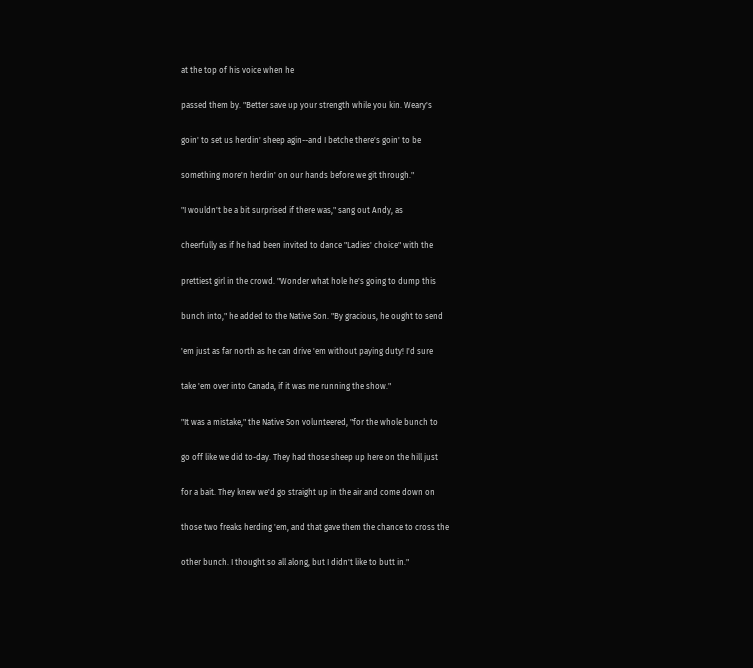at the top of his voice when he

passed them by. "Better save up your strength while you kin. Weary's

goin' to set us herdin' sheep agin--and I betche there's goin' to be

something more'n herdin' on our hands before we git through."

"I wouldn't be a bit surprised if there was," sang out Andy, as

cheerfully as if he had been invited to dance "Ladies' choice" with the

prettiest girl in the crowd. "Wonder what hole he's going to dump this

bunch into," he added to the Native Son. "By gracious, he ought to send

'em just as far north as he can drive 'em without paying duty! I'd sure

take 'em over into Canada, if it was me running the show."

"It was a mistake," the Native Son volunteered, "for the whole bunch to

go off like we did to-day. They had those sheep up here on the hill just

for a bait. They knew we'd go straight up in the air and come down on

those two freaks herding 'em, and that gave them the chance to cross the

other bunch. I thought so all along, but I didn't like to butt in."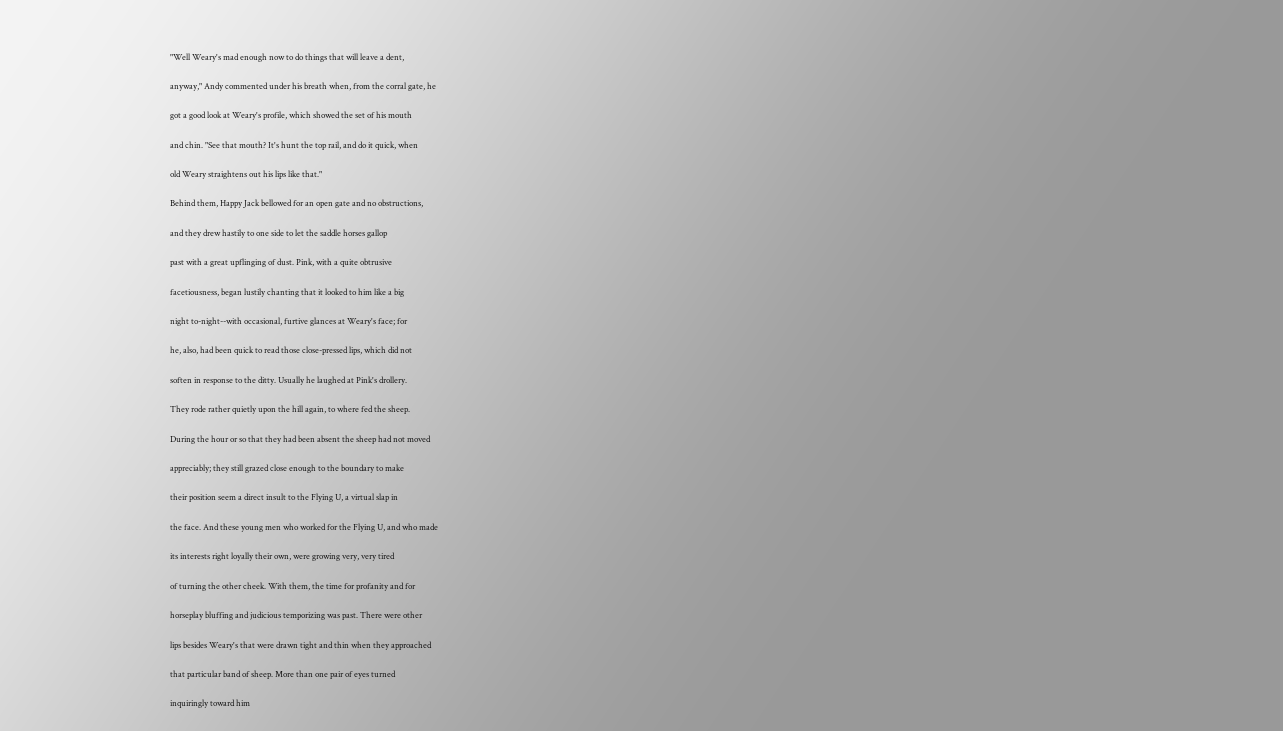"Well Weary's mad enough now to do things that will leave a dent,

anyway," Andy commented under his breath when, from the corral gate, he

got a good look at Weary's profile, which showed the set of his mouth

and chin. "See that mouth? It's hunt the top rail, and do it quick, when

old Weary straightens out his lips like that."

Behind them, Happy Jack bellowed for an open gate and no obstructions,

and they drew hastily to one side to let the saddle horses gallop

past with a great upflinging of dust. Pink, with a quite obtrusive

facetiousness, began lustily chanting that it looked to him like a big

night to-night--with occasional, furtive glances at Weary's face; for

he, also, had been quick to read those close-pressed lips, which did not

soften in response to the ditty. Usually he laughed at Pink's drollery.

They rode rather quietly upon the hill again, to where fed the sheep.

During the hour or so that they had been absent the sheep had not moved

appreciably; they still grazed close enough to the boundary to make

their position seem a direct insult to the Flying U, a virtual slap in

the face. And these young men who worked for the Flying U, and who made

its interests right loyally their own, were growing very, very tired

of turning the other cheek. With them, the time for profanity and for

horseplay bluffing and judicious temporizing was past. There were other

lips besides Weary's that were drawn tight and thin when they approached

that particular band of sheep. More than one pair of eyes turned

inquiringly toward him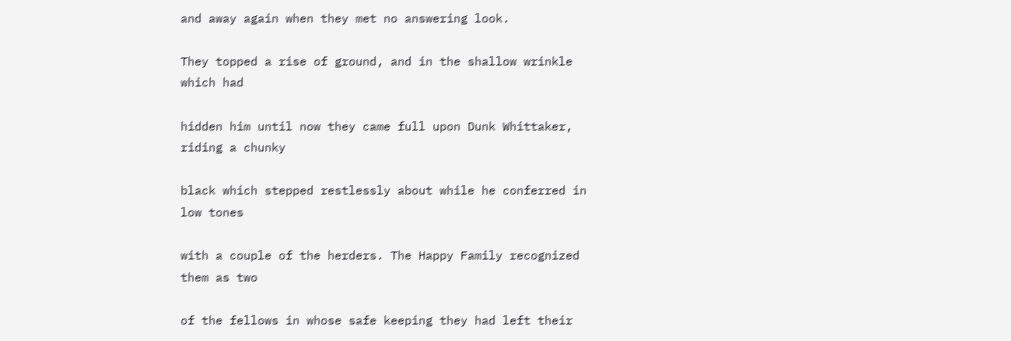and away again when they met no answering look.

They topped a rise of ground, and in the shallow wrinkle which had

hidden him until now they came full upon Dunk Whittaker, riding a chunky

black which stepped restlessly about while he conferred in low tones

with a couple of the herders. The Happy Family recognized them as two

of the fellows in whose safe keeping they had left their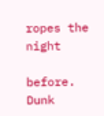ropes the night

before. Dunk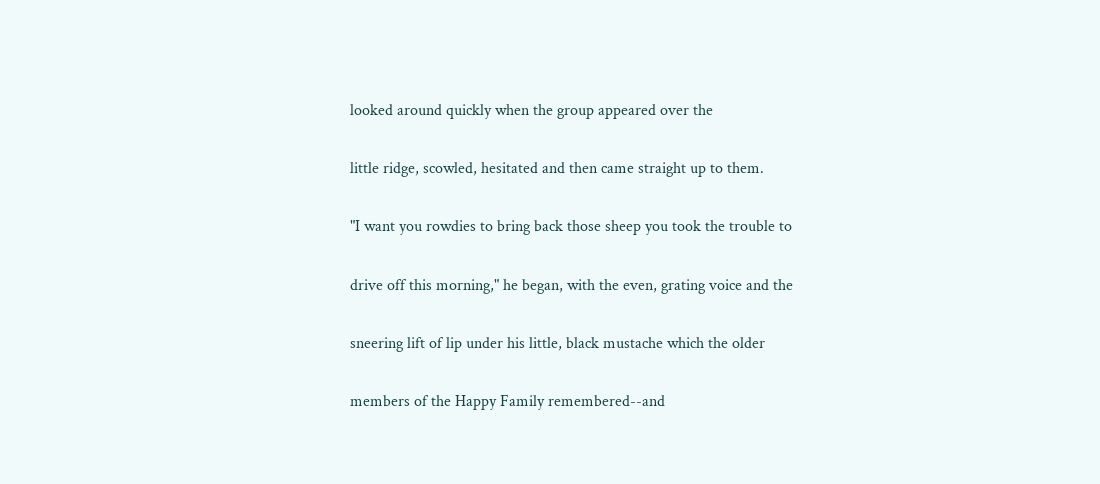looked around quickly when the group appeared over the

little ridge, scowled, hesitated and then came straight up to them.

"I want you rowdies to bring back those sheep you took the trouble to

drive off this morning," he began, with the even, grating voice and the

sneering lift of lip under his little, black mustache which the older

members of the Happy Family remembered--and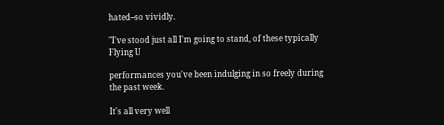hated--so vividly.

"I've stood just all I'm going to stand, of these typically Flying U

performances you've been indulging in so freely during the past week.

It's all very well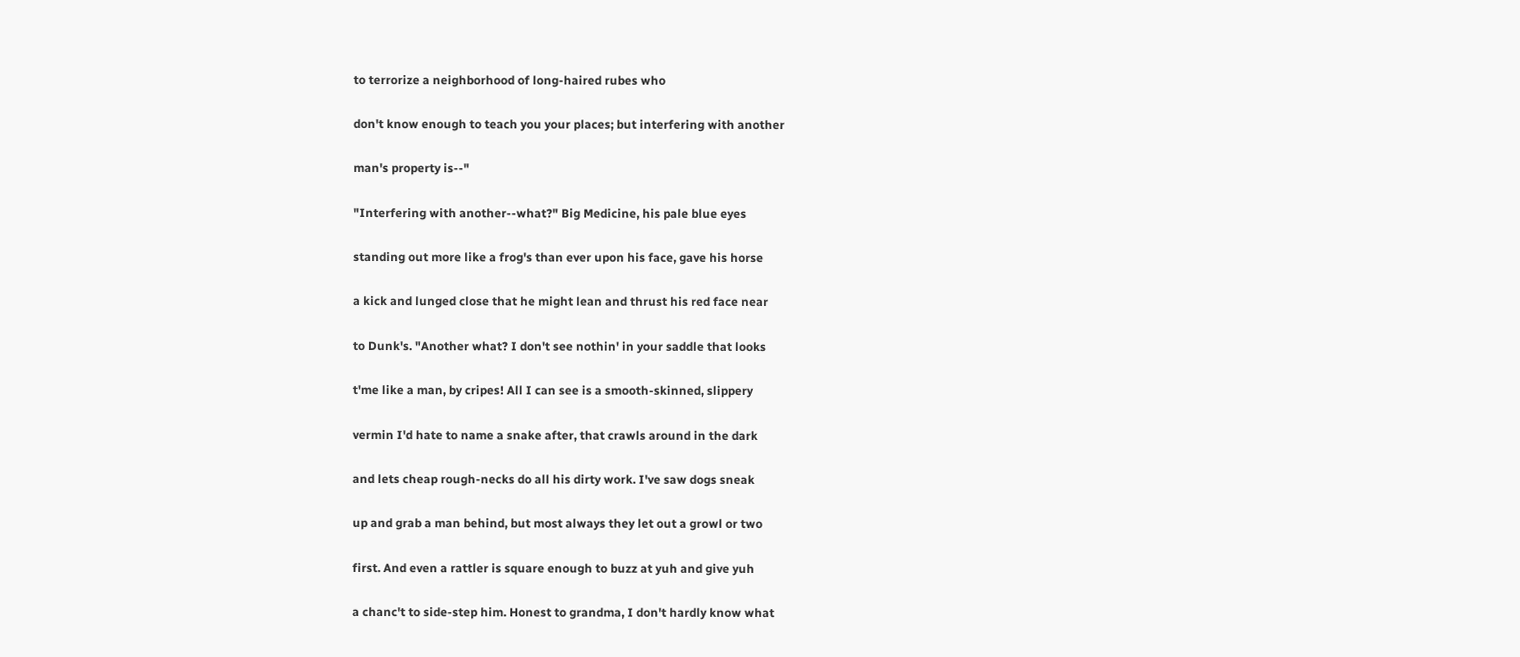to terrorize a neighborhood of long-haired rubes who

don't know enough to teach you your places; but interfering with another

man's property is--"

"Interfering with another--what?" Big Medicine, his pale blue eyes

standing out more like a frog's than ever upon his face, gave his horse

a kick and lunged close that he might lean and thrust his red face near

to Dunk's. "Another what? I don't see nothin' in your saddle that looks

t'me like a man, by cripes! All I can see is a smooth-skinned, slippery

vermin I'd hate to name a snake after, that crawls around in the dark

and lets cheap rough-necks do all his dirty work. I've saw dogs sneak

up and grab a man behind, but most always they let out a growl or two

first. And even a rattler is square enough to buzz at yuh and give yuh

a chanc't to side-step him. Honest to grandma, I don't hardly know what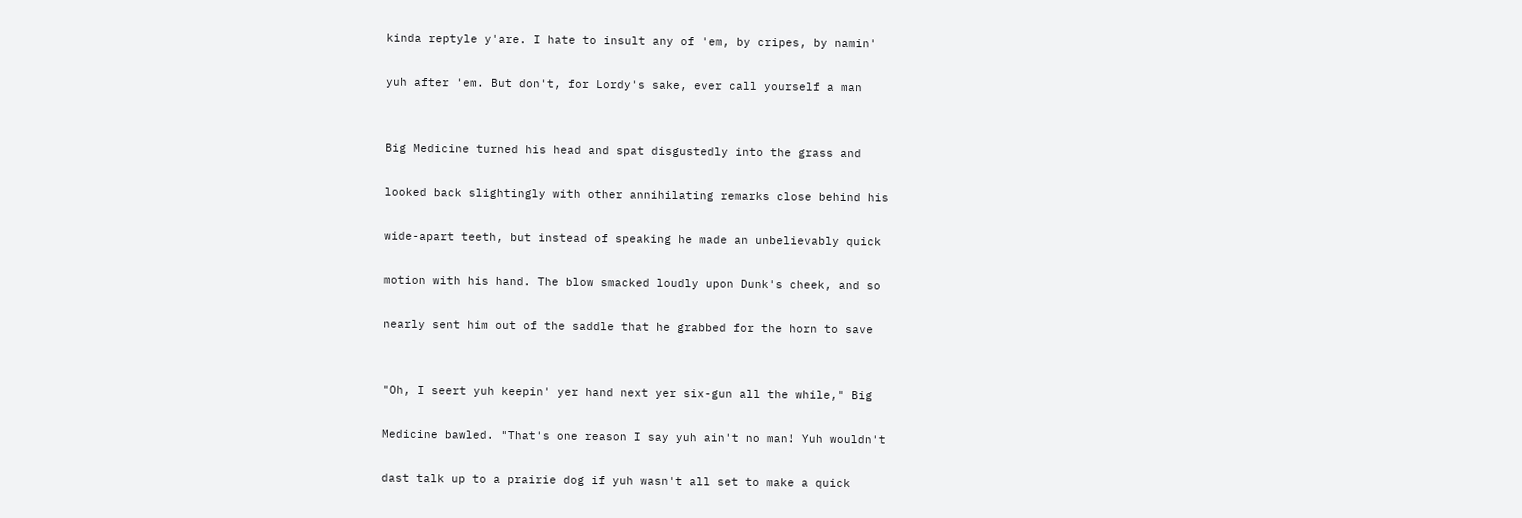kinda reptyle y'are. I hate to insult any of 'em, by cripes, by namin'

yuh after 'em. But don't, for Lordy's sake, ever call yourself a man


Big Medicine turned his head and spat disgustedly into the grass and

looked back slightingly with other annihilating remarks close behind his

wide-apart teeth, but instead of speaking he made an unbelievably quick

motion with his hand. The blow smacked loudly upon Dunk's cheek, and so

nearly sent him out of the saddle that he grabbed for the horn to save


"Oh, I seert yuh keepin' yer hand next yer six-gun all the while," Big

Medicine bawled. "That's one reason I say yuh ain't no man! Yuh wouldn't

dast talk up to a prairie dog if yuh wasn't all set to make a quick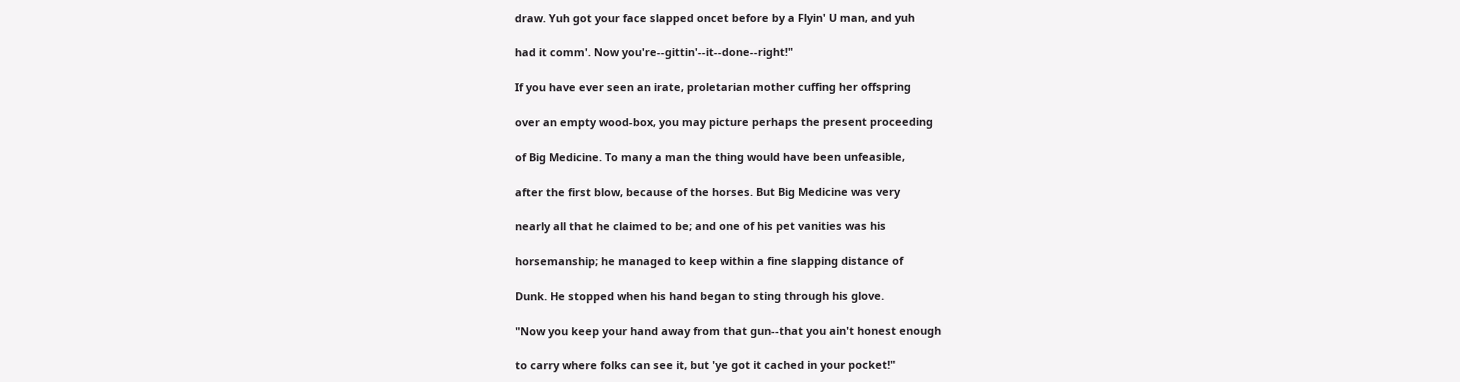draw. Yuh got your face slapped oncet before by a Flyin' U man, and yuh

had it comm'. Now you're--gittin'--it--done--right!"

If you have ever seen an irate, proletarian mother cuffing her offspring

over an empty wood-box, you may picture perhaps the present proceeding

of Big Medicine. To many a man the thing would have been unfeasible,

after the first blow, because of the horses. But Big Medicine was very

nearly all that he claimed to be; and one of his pet vanities was his

horsemanship; he managed to keep within a fine slapping distance of

Dunk. He stopped when his hand began to sting through his glove.

"Now you keep your hand away from that gun--that you ain't honest enough

to carry where folks can see it, but 'ye got it cached in your pocket!"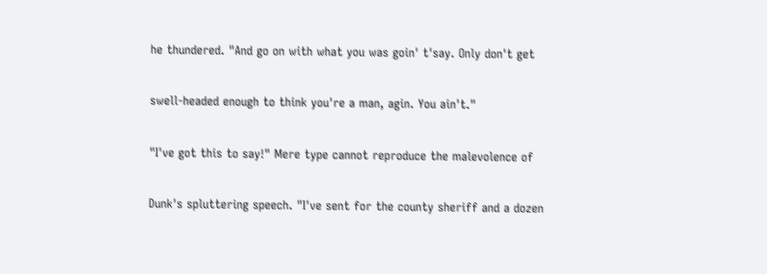he thundered. "And go on with what you was goin' t'say. Only don't get

swell-headed enough to think you're a man, agin. You ain't."

"I've got this to say!" Mere type cannot reproduce the malevolence of

Dunk's spluttering speech. "I've sent for the county sheriff and a dozen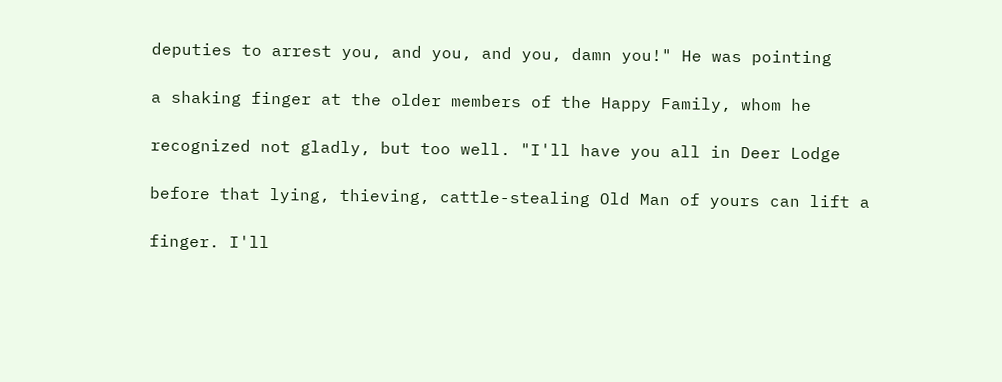deputies to arrest you, and you, and you, damn you!" He was pointing

a shaking finger at the older members of the Happy Family, whom he

recognized not gladly, but too well. "I'll have you all in Deer Lodge

before that lying, thieving, cattle-stealing Old Man of yours can lift a

finger. I'll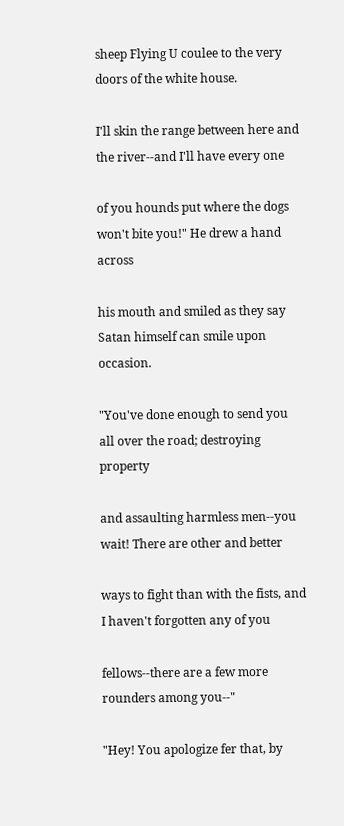sheep Flying U coulee to the very doors of the white house.

I'll skin the range between here and the river--and I'll have every one

of you hounds put where the dogs won't bite you!" He drew a hand across

his mouth and smiled as they say Satan himself can smile upon occasion.

"You've done enough to send you all over the road; destroying property

and assaulting harmless men--you wait! There are other and better

ways to fight than with the fists, and I haven't forgotten any of you

fellows--there are a few more rounders among you--"

"Hey! You apologize fer that, by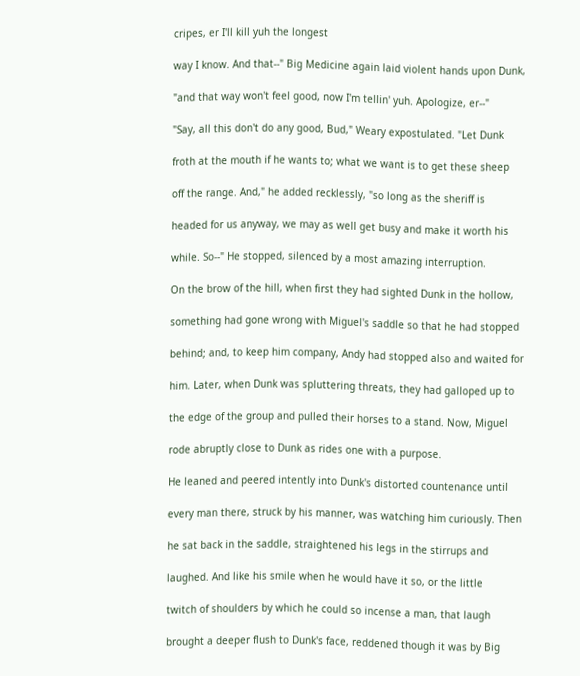cripes, er I'll kill yuh the longest

way I know. And that--" Big Medicine again laid violent hands upon Dunk,

"and that way won't feel good, now I'm tellin' yuh. Apologize, er--"

"Say, all this don't do any good, Bud," Weary expostulated. "Let Dunk

froth at the mouth if he wants to; what we want is to get these sheep

off the range. And," he added recklessly, "so long as the sheriff is

headed for us anyway, we may as well get busy and make it worth his

while. So--" He stopped, silenced by a most amazing interruption.

On the brow of the hill, when first they had sighted Dunk in the hollow,

something had gone wrong with Miguel's saddle so that he had stopped

behind; and, to keep him company, Andy had stopped also and waited for

him. Later, when Dunk was spluttering threats, they had galloped up to

the edge of the group and pulled their horses to a stand. Now, Miguel

rode abruptly close to Dunk as rides one with a purpose.

He leaned and peered intently into Dunk's distorted countenance until

every man there, struck by his manner, was watching him curiously. Then

he sat back in the saddle, straightened his legs in the stirrups and

laughed. And like his smile when he would have it so, or the little

twitch of shoulders by which he could so incense a man, that laugh

brought a deeper flush to Dunk's face, reddened though it was by Big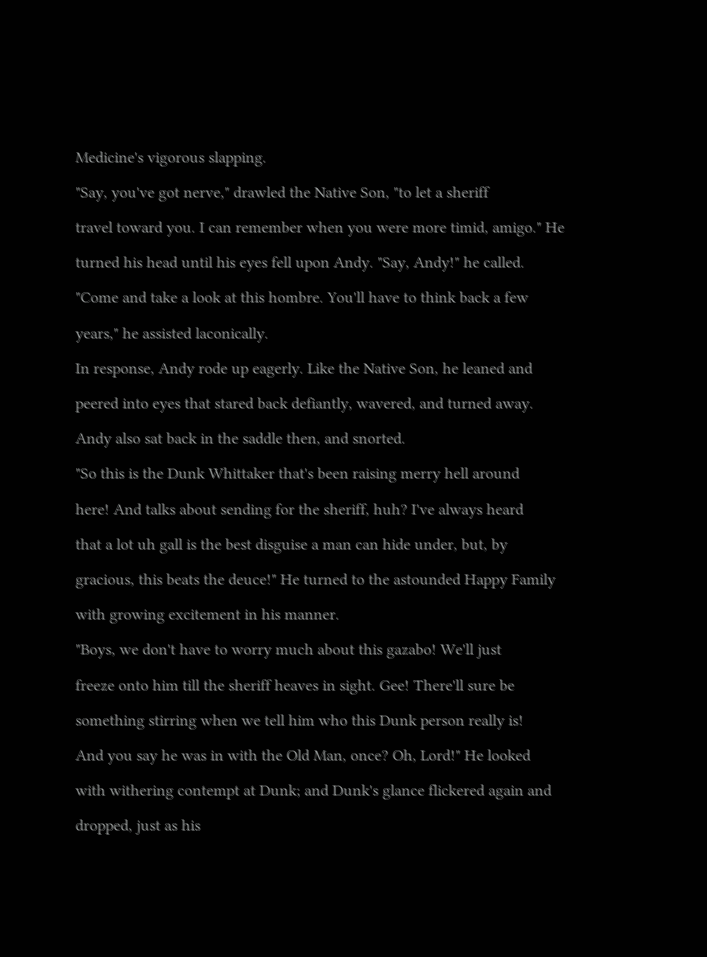Medicine's vigorous slapping.

"Say, you've got nerve," drawled the Native Son, "to let a sheriff

travel toward you. I can remember when you were more timid, amigo." He

turned his head until his eyes fell upon Andy. "Say, Andy!" he called.

"Come and take a look at this hombre. You'll have to think back a few

years," he assisted laconically.

In response, Andy rode up eagerly. Like the Native Son, he leaned and

peered into eyes that stared back defiantly, wavered, and turned away.

Andy also sat back in the saddle then, and snorted.

"So this is the Dunk Whittaker that's been raising merry hell around

here! And talks about sending for the sheriff, huh? I've always heard

that a lot uh gall is the best disguise a man can hide under, but, by

gracious, this beats the deuce!" He turned to the astounded Happy Family

with growing excitement in his manner.

"Boys, we don't have to worry much about this gazabo! We'll just

freeze onto him till the sheriff heaves in sight. Gee! There'll sure be

something stirring when we tell him who this Dunk person really is!

And you say he was in with the Old Man, once? Oh, Lord!" He looked

with withering contempt at Dunk; and Dunk's glance flickered again and

dropped, just as his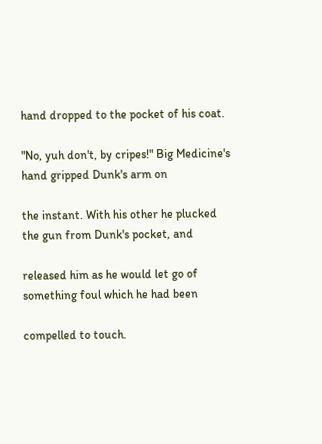hand dropped to the pocket of his coat.

"No, yuh don't, by cripes!" Big Medicine's hand gripped Dunk's arm on

the instant. With his other he plucked the gun from Dunk's pocket, and

released him as he would let go of something foul which he had been

compelled to touch.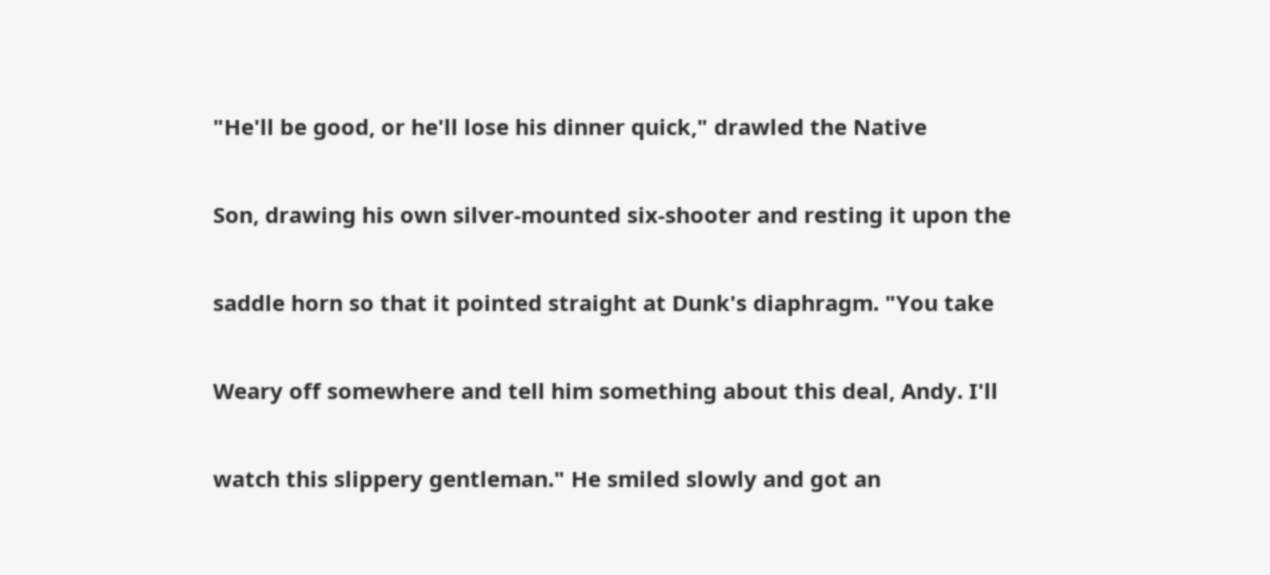"He'll be good, or he'll lose his dinner quick," drawled the Native

Son, drawing his own silver-mounted six-shooter and resting it upon the

saddle horn so that it pointed straight at Dunk's diaphragm. "You take

Weary off somewhere and tell him something about this deal, Andy. I'll

watch this slippery gentleman." He smiled slowly and got an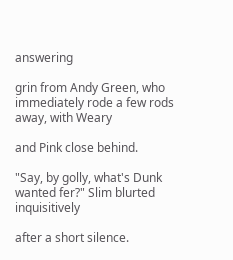answering

grin from Andy Green, who immediately rode a few rods away, with Weary

and Pink close behind.

"Say, by golly, what's Dunk wanted fer?" Slim blurted inquisitively

after a short silence.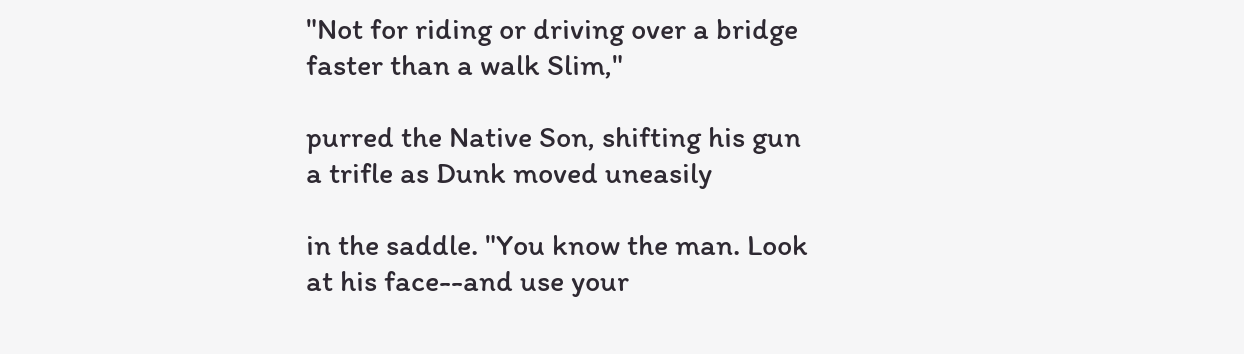"Not for riding or driving over a bridge faster than a walk Slim,"

purred the Native Son, shifting his gun a trifle as Dunk moved uneasily

in the saddle. "You know the man. Look at his face--and use your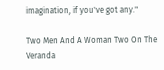imagination, if you've got any."

Two Men And A Woman Two On The Veranda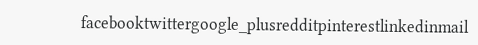facebooktwittergoogle_plusredditpinterestlinkedinmail